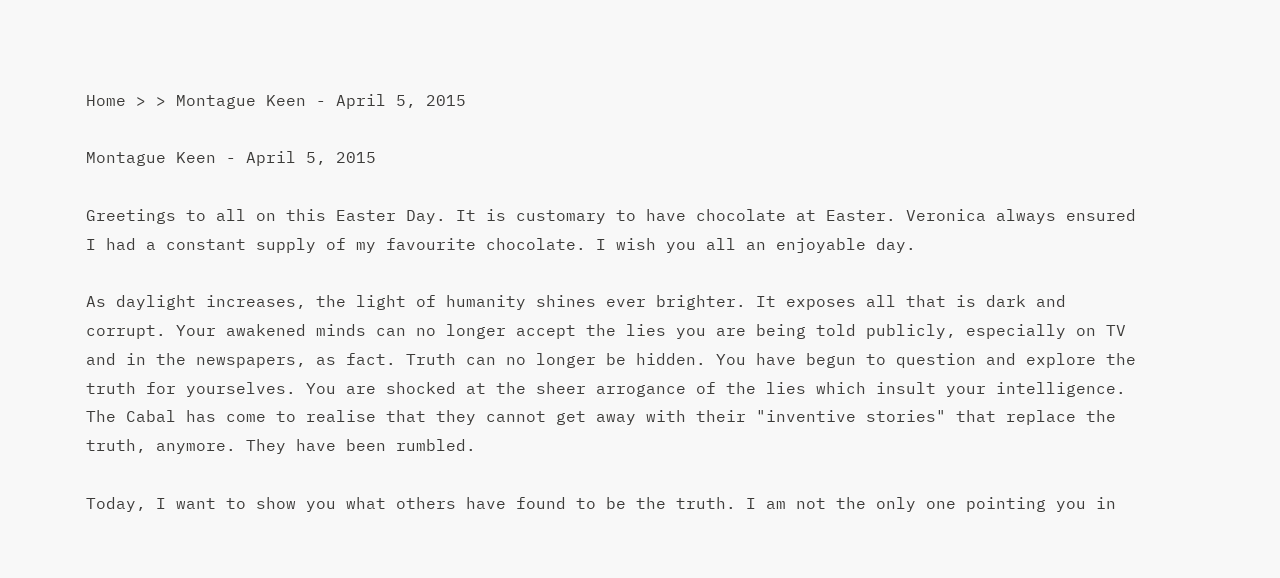Home > > Montague Keen - April 5, 2015

Montague Keen - April 5, 2015

Greetings to all on this Easter Day. It is customary to have chocolate at Easter. Veronica always ensured I had a constant supply of my favourite chocolate. I wish you all an enjoyable day.

As daylight increases, the light of humanity shines ever brighter. It exposes all that is dark and corrupt. Your awakened minds can no longer accept the lies you are being told publicly, especially on TV and in the newspapers, as fact. Truth can no longer be hidden. You have begun to question and explore the truth for yourselves. You are shocked at the sheer arrogance of the lies which insult your intelligence. The Cabal has come to realise that they cannot get away with their "inventive stories" that replace the truth, anymore. They have been rumbled.

Today, I want to show you what others have found to be the truth. I am not the only one pointing you in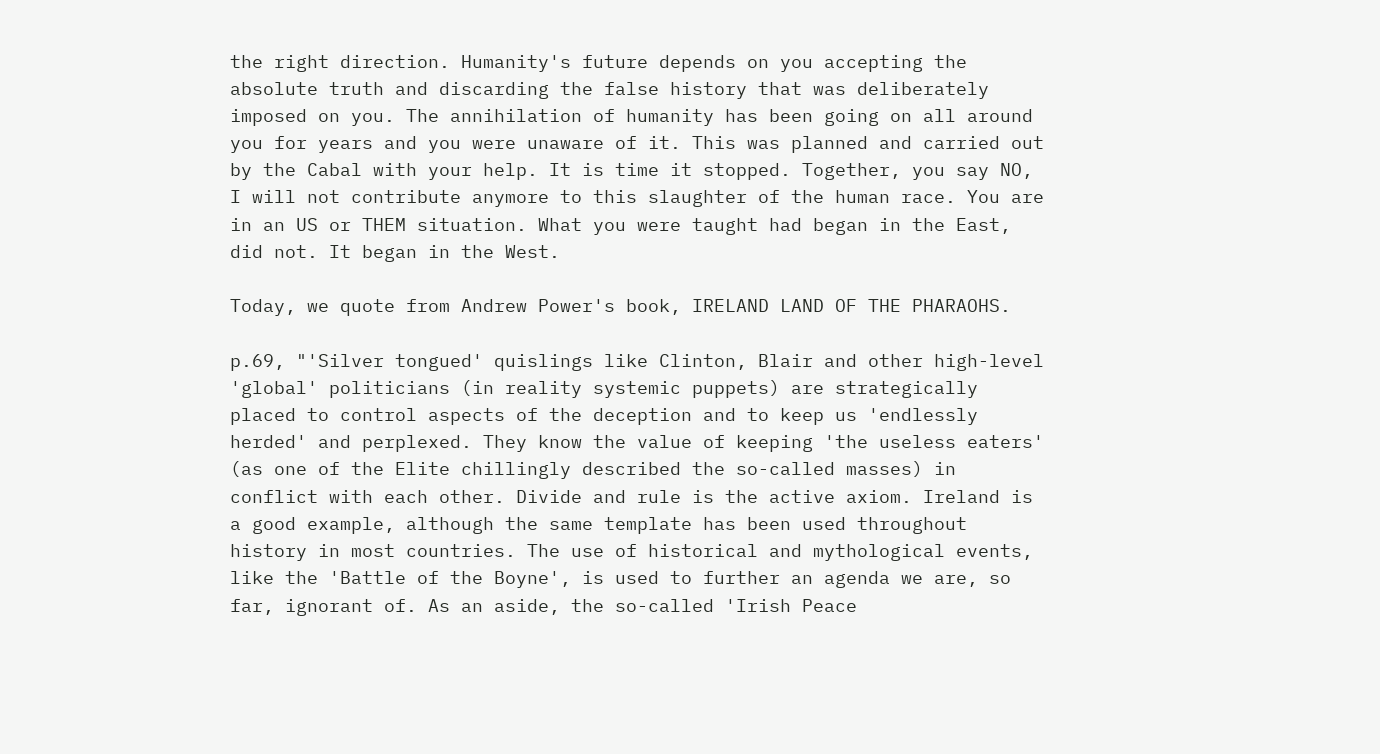the right direction. Humanity's future depends on you accepting the absolute truth and discarding the false history that was deliberately imposed on you. The annihilation of humanity has been going on all around you for years and you were unaware of it. This was planned and carried out by the Cabal with your help. It is time it stopped. Together, you say NO, I will not contribute anymore to this slaughter of the human race. You are in an US or THEM situation. What you were taught had began in the East, did not. It began in the West.

Today, we quote from Andrew Power's book, IRELAND LAND OF THE PHARAOHS.

p.69, "'Silver tongued' quislings like Clinton, Blair and other high-level 'global' politicians (in reality systemic puppets) are strategically placed to control aspects of the deception and to keep us 'endlessly herded' and perplexed. They know the value of keeping 'the useless eaters' (as one of the Elite chillingly described the so-called masses) in conflict with each other. Divide and rule is the active axiom. Ireland is a good example, although the same template has been used throughout history in most countries. The use of historical and mythological events, like the 'Battle of the Boyne', is used to further an agenda we are, so far, ignorant of. As an aside, the so-called 'Irish Peace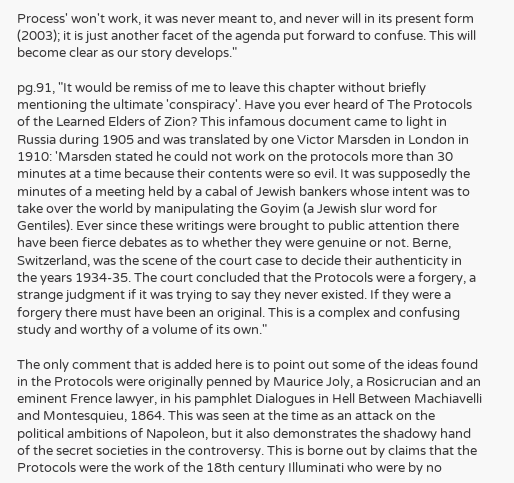Process' won't work, it was never meant to, and never will in its present form (2003); it is just another facet of the agenda put forward to confuse. This will become clear as our story develops."

pg.91, "It would be remiss of me to leave this chapter without briefly mentioning the ultimate 'conspiracy'. Have you ever heard of The Protocols of the Learned Elders of Zion? This infamous document came to light in Russia during 1905 and was translated by one Victor Marsden in London in 1910: 'Marsden stated he could not work on the protocols more than 30 minutes at a time because their contents were so evil. It was supposedly the minutes of a meeting held by a cabal of Jewish bankers whose intent was to take over the world by manipulating the Goyim (a Jewish slur word for Gentiles). Ever since these writings were brought to public attention there have been fierce debates as to whether they were genuine or not. Berne, Switzerland, was the scene of the court case to decide their authenticity in the years 1934-35. The court concluded that the Protocols were a forgery, a strange judgment if it was trying to say they never existed. If they were a forgery there must have been an original. This is a complex and confusing study and worthy of a volume of its own."

The only comment that is added here is to point out some of the ideas found in the Protocols were originally penned by Maurice Joly, a Rosicrucian and an eminent Frence lawyer, in his pamphlet Dialogues in Hell Between Machiavelli and Montesquieu, 1864. This was seen at the time as an attack on the political ambitions of Napoleon, but it also demonstrates the shadowy hand of the secret societies in the controversy. This is borne out by claims that the Protocols were the work of the 18th century Illuminati who were by no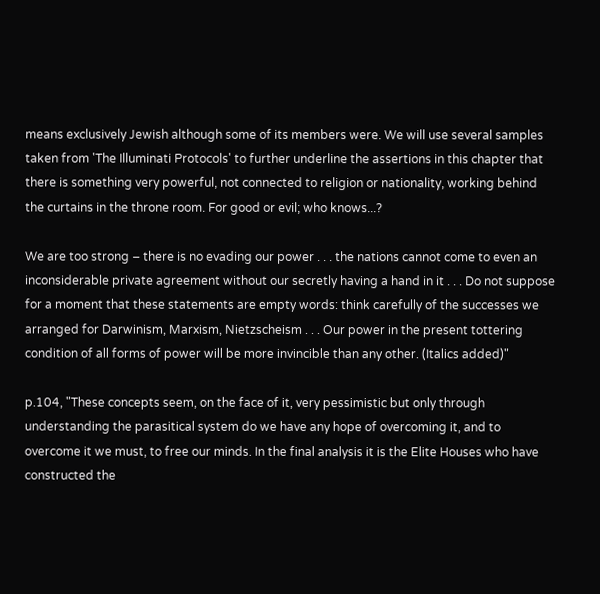means exclusively Jewish although some of its members were. We will use several samples taken from 'The Illuminati Protocols' to further underline the assertions in this chapter that there is something very powerful, not connected to religion or nationality, working behind the curtains in the throne room. For good or evil; who knows...?

We are too strong – there is no evading our power . . . the nations cannot come to even an inconsiderable private agreement without our secretly having a hand in it . . . Do not suppose for a moment that these statements are empty words: think carefully of the successes we arranged for Darwinism, Marxism, Nietzscheism . . . Our power in the present tottering condition of all forms of power will be more invincible than any other. (Italics added)"

p.104, "These concepts seem, on the face of it, very pessimistic but only through understanding the parasitical system do we have any hope of overcoming it, and to overcome it we must, to free our minds. In the final analysis it is the Elite Houses who have constructed the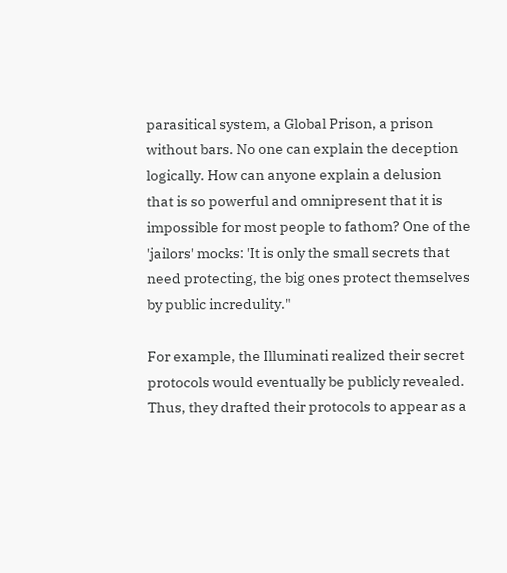parasitical system, a Global Prison, a prison without bars. No one can explain the deception logically. How can anyone explain a delusion that is so powerful and omnipresent that it is impossible for most people to fathom? One of the 'jailors' mocks: 'It is only the small secrets that need protecting, the big ones protect themselves by public incredulity."

For example, the Illuminati realized their secret protocols would eventually be publicly revealed. Thus, they drafted their protocols to appear as a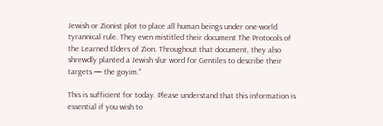Jewish or Zionist plot to place all human beings under one-world tyrannical rule. They even mistitled their document The Protocols of the Learned Elders of Zion. Throughout that document, they also shrewdly planted a Jewish slur word for Gentiles to describe their targets — the goyim."

This is sufficient for today. Please understand that this information is essential if you wish to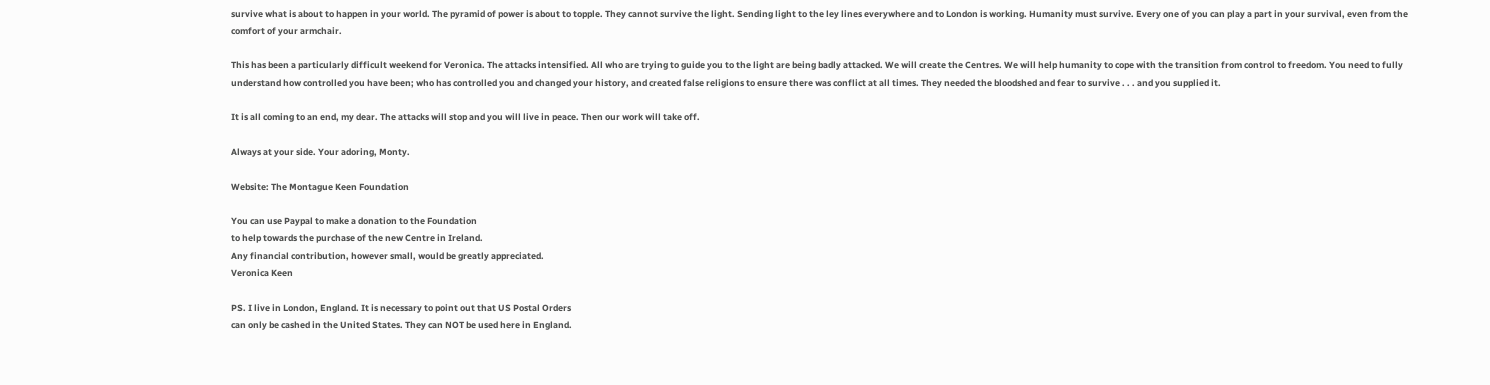survive what is about to happen in your world. The pyramid of power is about to topple. They cannot survive the light. Sending light to the ley lines everywhere and to London is working. Humanity must survive. Every one of you can play a part in your survival, even from the comfort of your armchair.

This has been a particularly difficult weekend for Veronica. The attacks intensified. All who are trying to guide you to the light are being badly attacked. We will create the Centres. We will help humanity to cope with the transition from control to freedom. You need to fully understand how controlled you have been; who has controlled you and changed your history, and created false religions to ensure there was conflict at all times. They needed the bloodshed and fear to survive . . . and you supplied it.

It is all coming to an end, my dear. The attacks will stop and you will live in peace. Then our work will take off.

Always at your side. Your adoring, Monty.

Website: The Montague Keen Foundation

You can use Paypal to make a donation to the Foundation
to help towards the purchase of the new Centre in Ireland.
Any financial contribution, however small, would be greatly appreciated.
Veronica Keen

PS. I live in London, England. It is necessary to point out that US Postal Orders
can only be cashed in the United States. They can NOT be used here in England.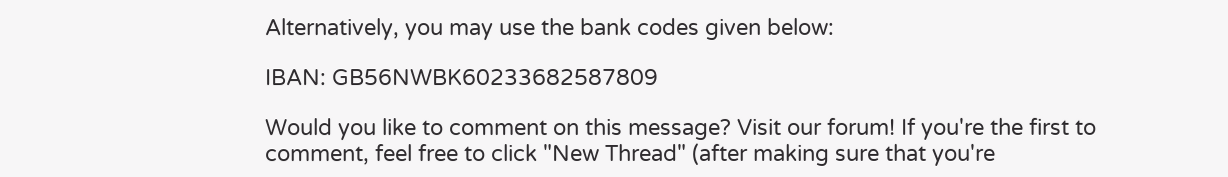Alternatively, you may use the bank codes given below:

IBAN: GB56NWBK60233682587809

Would you like to comment on this message? Visit our forum! If you're the first to comment, feel free to click "New Thread" (after making sure that you're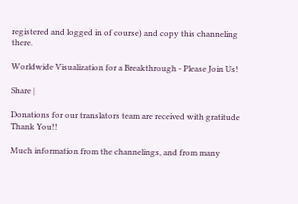registered and logged in of course) and copy this channeling there.

Worldwide Visualization for a Breakthrough - Please Join Us!

Share |

Donations for our translators team are received with gratitude Thank You!!

Much information from the channelings, and from many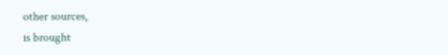other sources,
is brought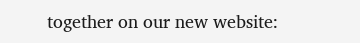together on our new website: